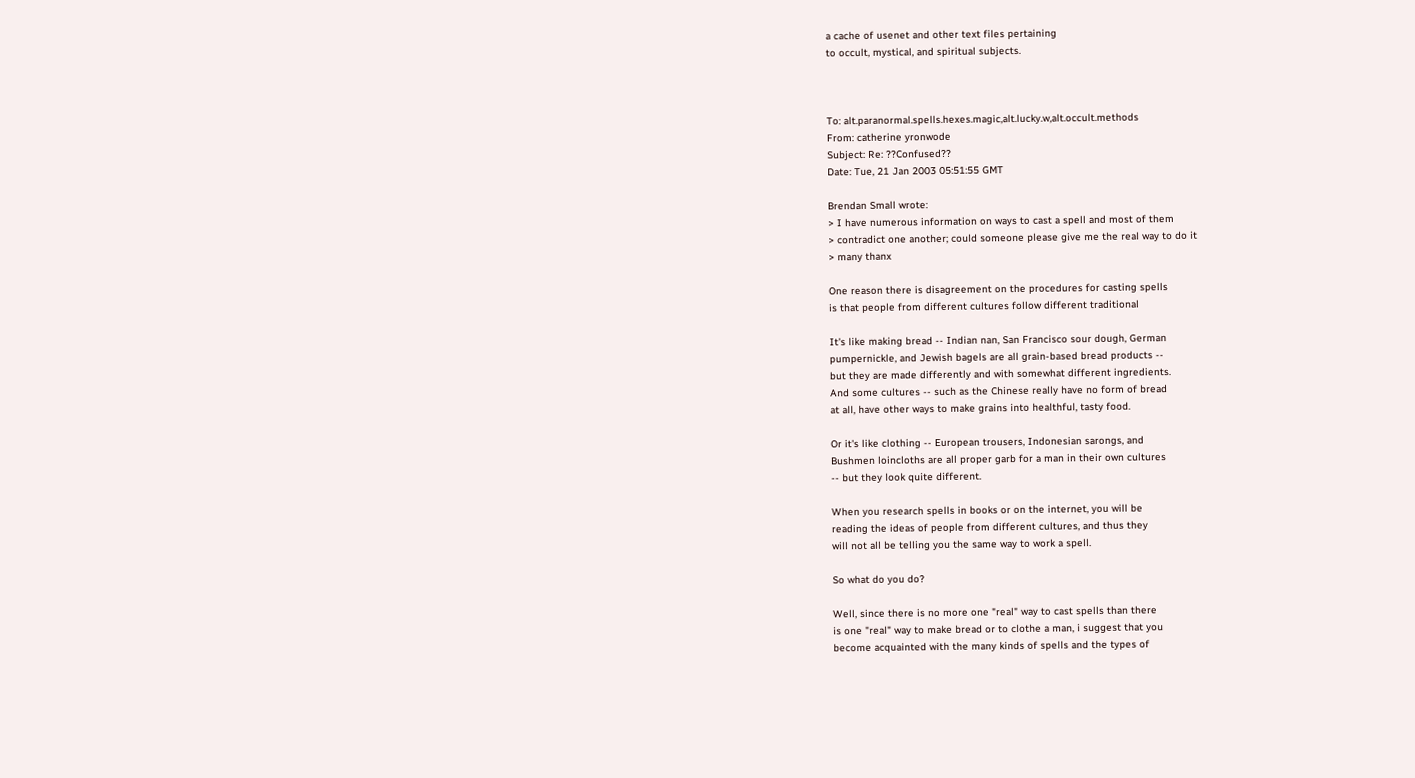a cache of usenet and other text files pertaining
to occult, mystical, and spiritual subjects.



To: alt.paranormal.spells.hexes.magic,alt.lucky.w,alt.occult.methods
From: catherine yronwode
Subject: Re: ??Confused??
Date: Tue, 21 Jan 2003 05:51:55 GMT

Brendan Small wrote:
> I have numerous information on ways to cast a spell and most of them
> contradict one another; could someone please give me the real way to do it
> many thanx

One reason there is disagreement on the procedures for casting spells
is that people from different cultures follow different traditional

It's like making bread -- Indian nan, San Francisco sour dough, German
pumpernickle, and Jewish bagels are all grain-based bread products --
but they are made differently and with somewhat different ingredients.
And some cultures -- such as the Chinese really have no form of bread
at all, have other ways to make grains into healthful, tasty food.

Or it's like clothing -- European trousers, Indonesian sarongs, and
Bushmen loincloths are all proper garb for a man in their own cultures
-- but they look quite different.

When you research spells in books or on the internet, you will be
reading the ideas of people from different cultures, and thus they
will not all be telling you the same way to work a spell.

So what do you do?

Well, since there is no more one "real" way to cast spells than there
is one "real" way to make bread or to clothe a man, i suggest that you
become acquainted with the many kinds of spells and the types of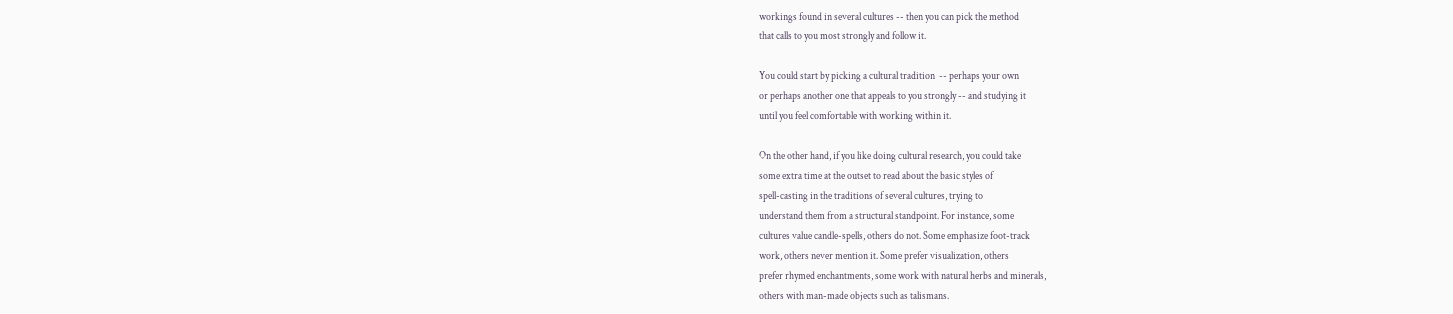workings found in several cultures -- then you can pick the method
that calls to you most strongly and follow it.

You could start by picking a cultural tradition  -- perhaps your own
or perhaps another one that appeals to you strongly -- and studying it
until you feel comfortable with working within it.

On the other hand, if you like doing cultural research, you could take
some extra time at the outset to read about the basic styles of
spell-casting in the traditions of several cultures, trying to
understand them from a structural standpoint. For instance, some
cultures value candle-spells, others do not. Some emphasize foot-track
work, others never mention it. Some prefer visualization, others
prefer rhymed enchantments, some work with natural herbs and minerals,
others with man-made objects such as talismans.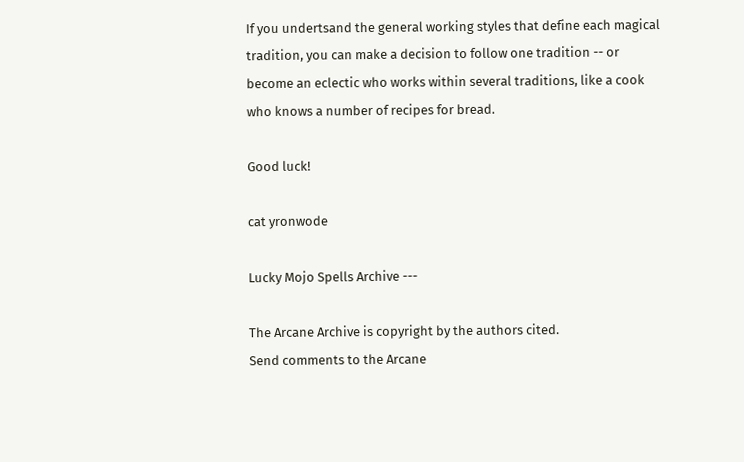If you undertsand the general working styles that define each magical
tradition, you can make a decision to follow one tradition -- or
become an eclectic who works within several traditions, like a cook
who knows a number of recipes for bread.

Good luck!

cat yronwode

Lucky Mojo Spells Archive ---

The Arcane Archive is copyright by the authors cited.
Send comments to the Arcane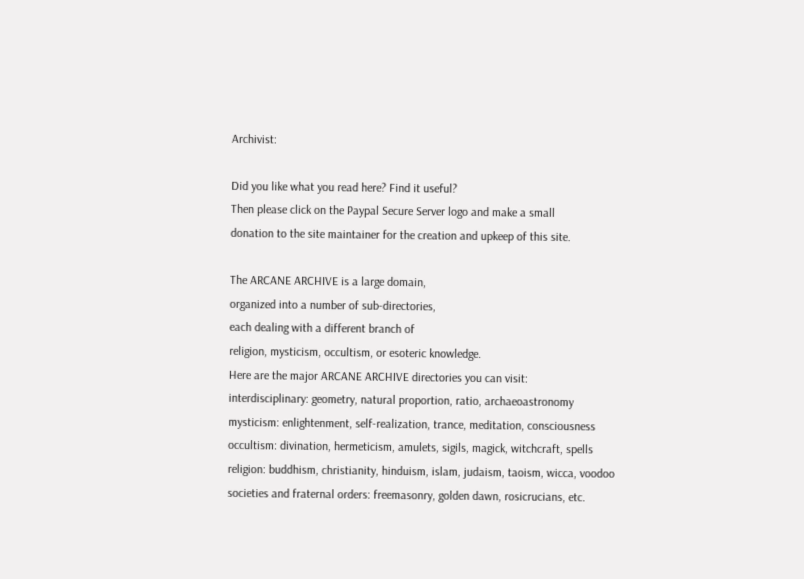Archivist:

Did you like what you read here? Find it useful?
Then please click on the Paypal Secure Server logo and make a small
donation to the site maintainer for the creation and upkeep of this site.

The ARCANE ARCHIVE is a large domain,
organized into a number of sub-directories,
each dealing with a different branch of
religion, mysticism, occultism, or esoteric knowledge.
Here are the major ARCANE ARCHIVE directories you can visit:
interdisciplinary: geometry, natural proportion, ratio, archaeoastronomy
mysticism: enlightenment, self-realization, trance, meditation, consciousness
occultism: divination, hermeticism, amulets, sigils, magick, witchcraft, spells
religion: buddhism, christianity, hinduism, islam, judaism, taoism, wicca, voodoo
societies and fraternal orders: freemasonry, golden dawn, rosicrucians, etc.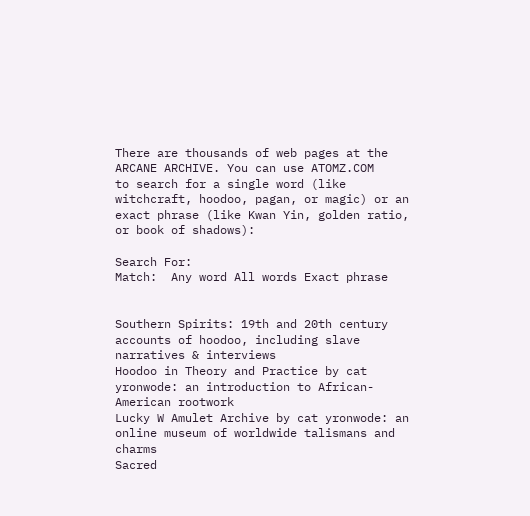There are thousands of web pages at the ARCANE ARCHIVE. You can use ATOMZ.COM
to search for a single word (like witchcraft, hoodoo, pagan, or magic) or an
exact phrase (like Kwan Yin, golden ratio, or book of shadows):

Search For:
Match:  Any word All words Exact phrase


Southern Spirits: 19th and 20th century accounts of hoodoo, including slave narratives & interviews
Hoodoo in Theory and Practice by cat yronwode: an introduction to African-American rootwork
Lucky W Amulet Archive by cat yronwode: an online museum of worldwide talismans and charms
Sacred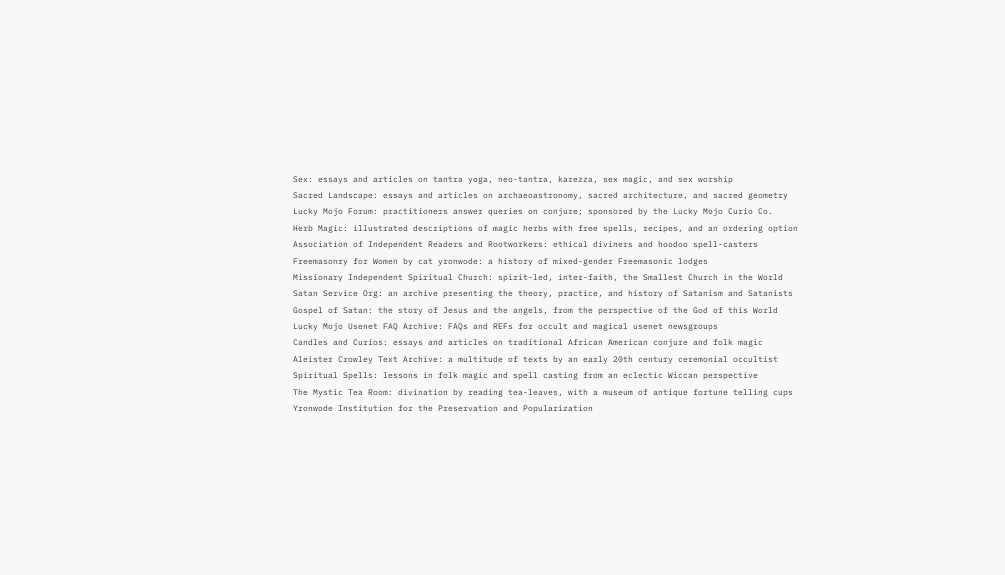Sex: essays and articles on tantra yoga, neo-tantra, karezza, sex magic, and sex worship
Sacred Landscape: essays and articles on archaeoastronomy, sacred architecture, and sacred geometry
Lucky Mojo Forum: practitioners answer queries on conjure; sponsored by the Lucky Mojo Curio Co.
Herb Magic: illustrated descriptions of magic herbs with free spells, recipes, and an ordering option
Association of Independent Readers and Rootworkers: ethical diviners and hoodoo spell-casters
Freemasonry for Women by cat yronwode: a history of mixed-gender Freemasonic lodges
Missionary Independent Spiritual Church: spirit-led, inter-faith, the Smallest Church in the World
Satan Service Org: an archive presenting the theory, practice, and history of Satanism and Satanists
Gospel of Satan: the story of Jesus and the angels, from the perspective of the God of this World
Lucky Mojo Usenet FAQ Archive: FAQs and REFs for occult and magical usenet newsgroups
Candles and Curios: essays and articles on traditional African American conjure and folk magic
Aleister Crowley Text Archive: a multitude of texts by an early 20th century ceremonial occultist
Spiritual Spells: lessons in folk magic and spell casting from an eclectic Wiccan perspective
The Mystic Tea Room: divination by reading tea-leaves, with a museum of antique fortune telling cups
Yronwode Institution for the Preservation and Popularization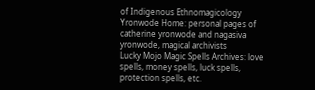of Indigenous Ethnomagicology
Yronwode Home: personal pages of catherine yronwode and nagasiva yronwode, magical archivists
Lucky Mojo Magic Spells Archives: love spells, money spells, luck spells, protection spells, etc.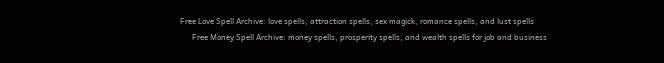Free Love Spell Archive: love spells, attraction spells, sex magick, romance spells, and lust spells
      Free Money Spell Archive: money spells, prosperity spells, and wealth spells for job and business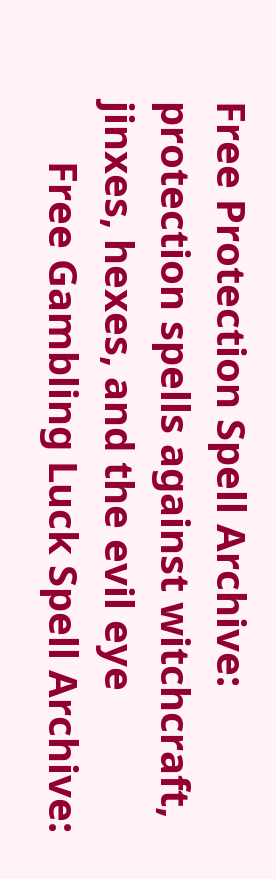Free Protection Spell Archive: protection spells against witchcraft, jinxes, hexes, and the evil eye
      Free Gambling Luck Spell Archive: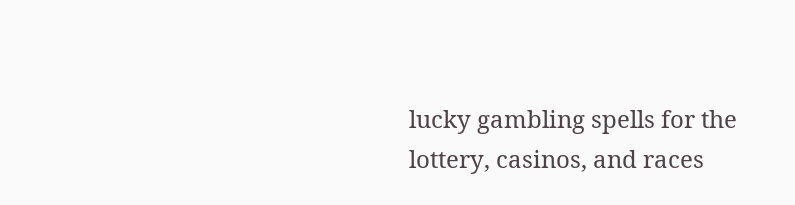lucky gambling spells for the lottery, casinos, and races